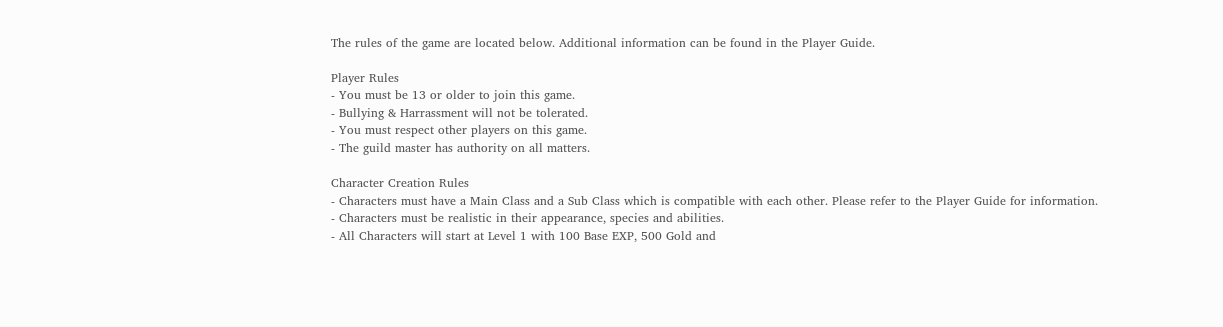The rules of the game are located below. Additional information can be found in the Player Guide.

Player Rules
- You must be 13 or older to join this game.
- Bullying & Harrassment will not be tolerated.
- You must respect other players on this game.
- The guild master has authority on all matters.

Character Creation Rules
- Characters must have a Main Class and a Sub Class which is compatible with each other. Please refer to the Player Guide for information.
- Characters must be realistic in their appearance, species and abilities.
- All Characters will start at Level 1 with 100 Base EXP, 500 Gold and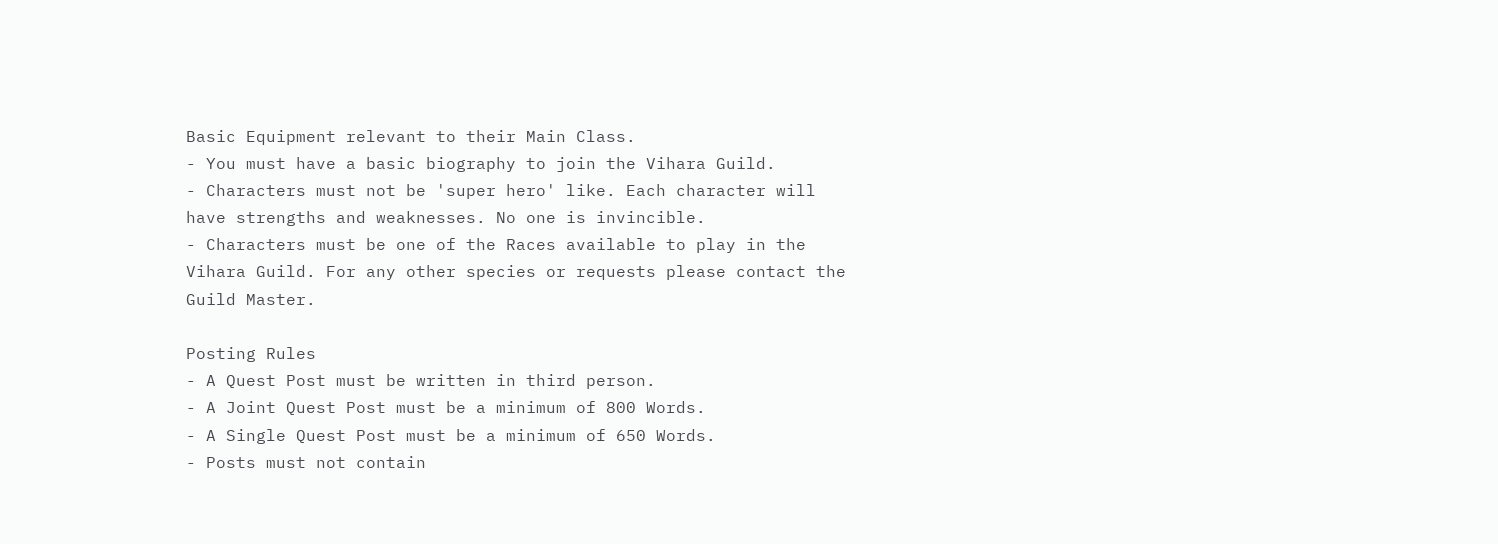Basic Equipment relevant to their Main Class.
- You must have a basic biography to join the Vihara Guild.
- Characters must not be 'super hero' like. Each character will have strengths and weaknesses. No one is invincible.
- Characters must be one of the Races available to play in the Vihara Guild. For any other species or requests please contact the Guild Master.

Posting Rules
- A Quest Post must be written in third person.
- A Joint Quest Post must be a minimum of 800 Words.
- A Single Quest Post must be a minimum of 650 Words.
- Posts must not contain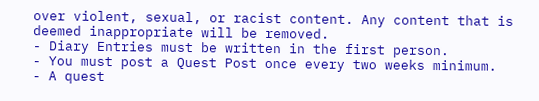over violent, sexual, or racist content. Any content that is deemed inappropriate will be removed.
- Diary Entries must be written in the first person.
- You must post a Quest Post once every two weeks minimum.
- A quest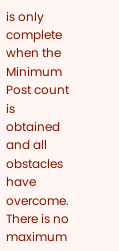is only complete when the Minimum Post count is obtained and all obstacles have overcome. There is no maximum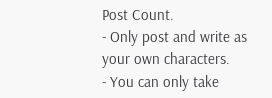Post Count.
- Only post and write as your own characters.
- You can only take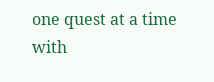one quest at a time with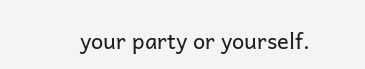your party or yourself.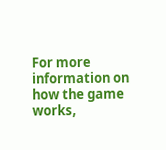For more information on how the game works,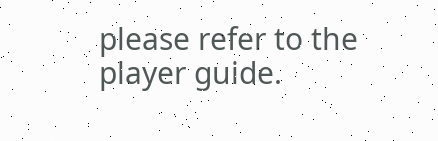please refer to the player guide.